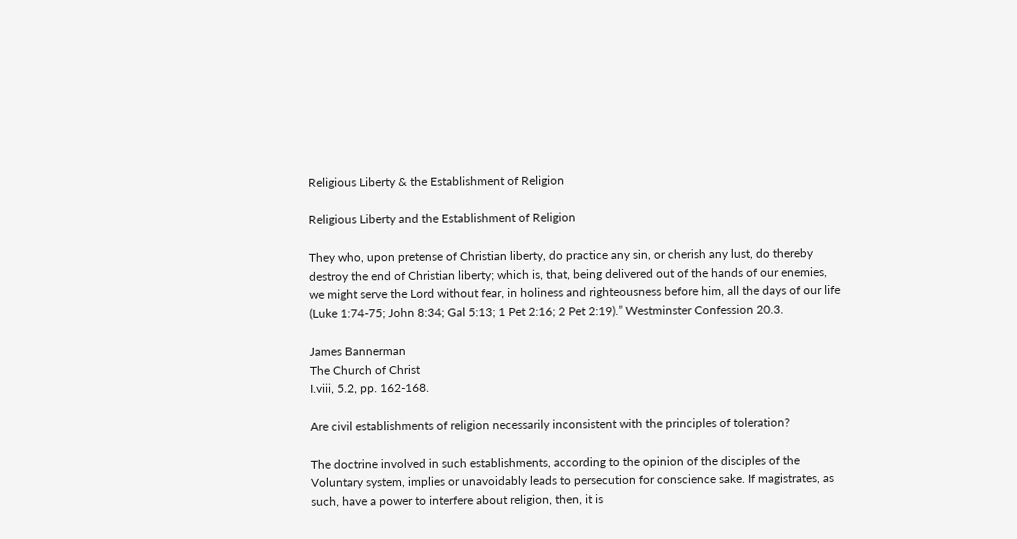Religious Liberty & the Establishment of Religion

Religious Liberty and the Establishment of Religion

They who, upon pretense of Christian liberty, do practice any sin, or cherish any lust, do thereby destroy the end of Christian liberty; which is, that, being delivered out of the hands of our enemies, we might serve the Lord without fear, in holiness and righteousness before him, all the days of our life (Luke 1:74-75; John 8:34; Gal 5:13; 1 Pet 2:16; 2 Pet 2:19).” Westminster Confession 20.3.

James Bannerman
The Church of Christ
I.viii, 5.2, pp. 162-168.

Are civil establishments of religion necessarily inconsistent with the principles of toleration?

The doctrine involved in such establishments, according to the opinion of the disciples of the Voluntary system, implies or unavoidably leads to persecution for conscience sake. If magistrates, as such, have a power to interfere about religion, then, it is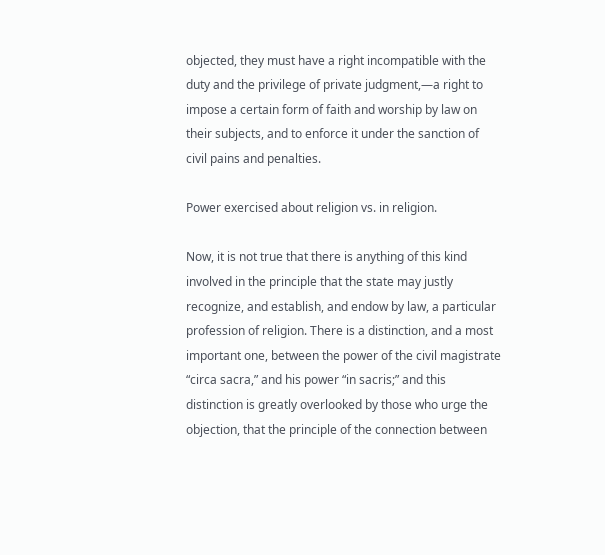objected, they must have a right incompatible with the duty and the privilege of private judgment,—a right to impose a certain form of faith and worship by law on their subjects, and to enforce it under the sanction of civil pains and penalties.

Power exercised about religion vs. in religion.

Now, it is not true that there is anything of this kind involved in the principle that the state may justly recognize, and establish, and endow by law, a particular profession of religion. There is a distinction, and a most important one, between the power of the civil magistrate “circa sacra,” and his power “in sacris;” and this distinction is greatly overlooked by those who urge the objection, that the principle of the connection between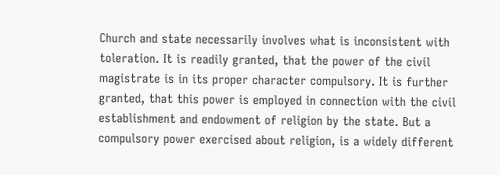Church and state necessarily involves what is inconsistent with toleration. It is readily granted, that the power of the civil magistrate is in its proper character compulsory. It is further granted, that this power is employed in connection with the civil establishment and endowment of religion by the state. But a compulsory power exercised about religion, is a widely different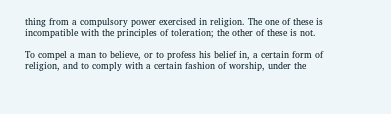thing from a compulsory power exercised in religion. The one of these is incompatible with the principles of toleration; the other of these is not.

To compel a man to believe, or to profess his belief in, a certain form of religion, and to comply with a certain fashion of worship, under the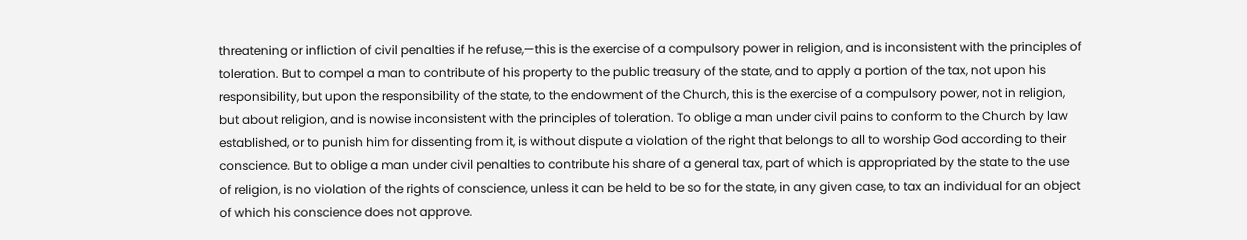threatening or infliction of civil penalties if he refuse,—this is the exercise of a compulsory power in religion, and is inconsistent with the principles of toleration. But to compel a man to contribute of his property to the public treasury of the state, and to apply a portion of the tax, not upon his responsibility, but upon the responsibility of the state, to the endowment of the Church, this is the exercise of a compulsory power, not in religion, but about religion, and is nowise inconsistent with the principles of toleration. To oblige a man under civil pains to conform to the Church by law established, or to punish him for dissenting from it, is without dispute a violation of the right that belongs to all to worship God according to their conscience. But to oblige a man under civil penalties to contribute his share of a general tax, part of which is appropriated by the state to the use of religion, is no violation of the rights of conscience, unless it can be held to be so for the state, in any given case, to tax an individual for an object of which his conscience does not approve.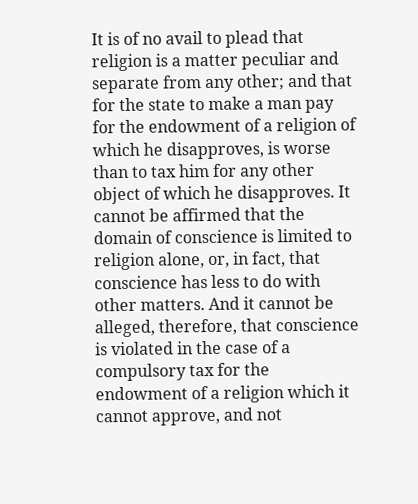It is of no avail to plead that religion is a matter peculiar and separate from any other; and that for the state to make a man pay for the endowment of a religion of which he disapproves, is worse than to tax him for any other object of which he disapproves. It cannot be affirmed that the domain of conscience is limited to religion alone, or, in fact, that conscience has less to do with other matters. And it cannot be alleged, therefore, that conscience is violated in the case of a compulsory tax for the endowment of a religion which it cannot approve, and not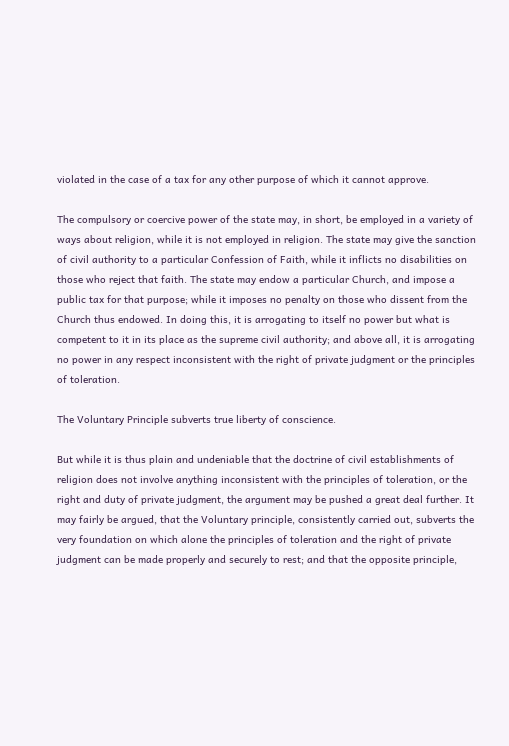violated in the case of a tax for any other purpose of which it cannot approve.

The compulsory or coercive power of the state may, in short, be employed in a variety of ways about religion, while it is not employed in religion. The state may give the sanction of civil authority to a particular Confession of Faith, while it inflicts no disabilities on those who reject that faith. The state may endow a particular Church, and impose a public tax for that purpose; while it imposes no penalty on those who dissent from the Church thus endowed. In doing this, it is arrogating to itself no power but what is competent to it in its place as the supreme civil authority; and above all, it is arrogating no power in any respect inconsistent with the right of private judgment or the principles of toleration.

The Voluntary Principle subverts true liberty of conscience.

But while it is thus plain and undeniable that the doctrine of civil establishments of religion does not involve anything inconsistent with the principles of toleration, or the right and duty of private judgment, the argument may be pushed a great deal further. It may fairly be argued, that the Voluntary principle, consistently carried out, subverts the very foundation on which alone the principles of toleration and the right of private judgment can be made properly and securely to rest; and that the opposite principle,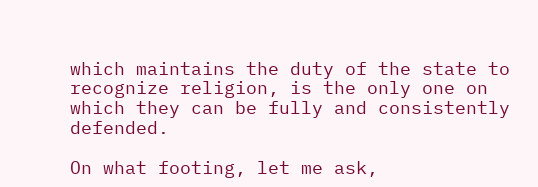which maintains the duty of the state to recognize religion, is the only one on which they can be fully and consistently defended.

On what footing, let me ask,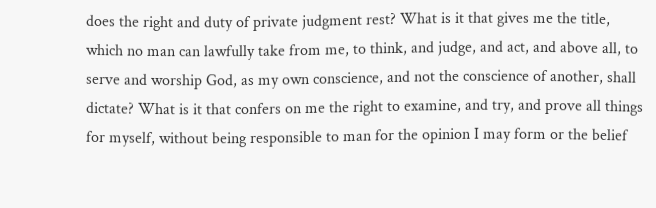does the right and duty of private judgment rest? What is it that gives me the title, which no man can lawfully take from me, to think, and judge, and act, and above all, to serve and worship God, as my own conscience, and not the conscience of another, shall dictate? What is it that confers on me the right to examine, and try, and prove all things for myself, without being responsible to man for the opinion I may form or the belief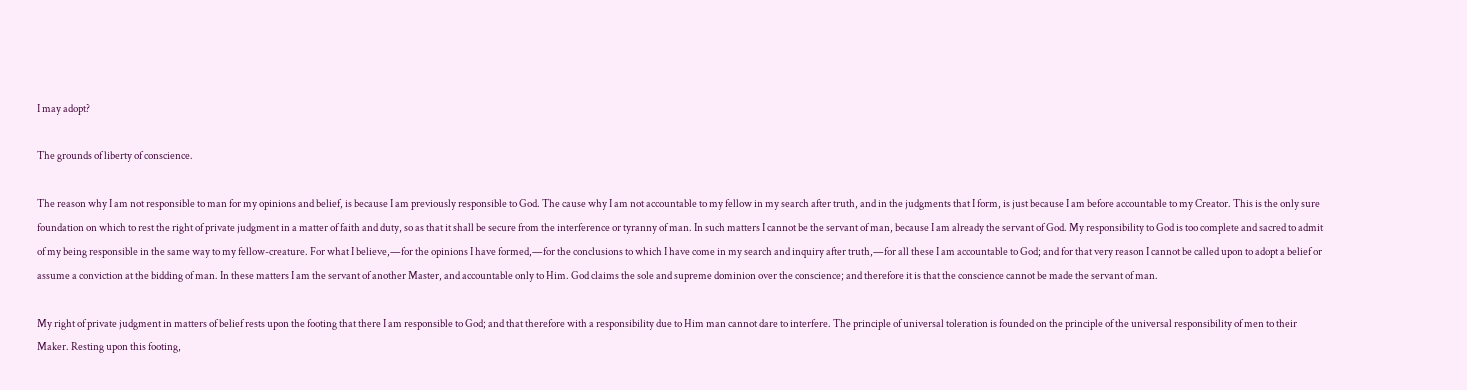I may adopt?

The grounds of liberty of conscience.

The reason why I am not responsible to man for my opinions and belief, is because I am previously responsible to God. The cause why I am not accountable to my fellow in my search after truth, and in the judgments that I form, is just because I am before accountable to my Creator. This is the only sure foundation on which to rest the right of private judgment in a matter of faith and duty, so as that it shall be secure from the interference or tyranny of man. In such matters I cannot be the servant of man, because I am already the servant of God. My responsibility to God is too complete and sacred to admit of my being responsible in the same way to my fellow-creature. For what I believe,—for the opinions I have formed,—for the conclusions to which I have come in my search and inquiry after truth,—for all these I am accountable to God; and for that very reason I cannot be called upon to adopt a belief or assume a conviction at the bidding of man. In these matters I am the servant of another Master, and accountable only to Him. God claims the sole and supreme dominion over the conscience; and therefore it is that the conscience cannot be made the servant of man.

My right of private judgment in matters of belief rests upon the footing that there I am responsible to God; and that therefore with a responsibility due to Him man cannot dare to interfere. The principle of universal toleration is founded on the principle of the universal responsibility of men to their Maker. Resting upon this footing,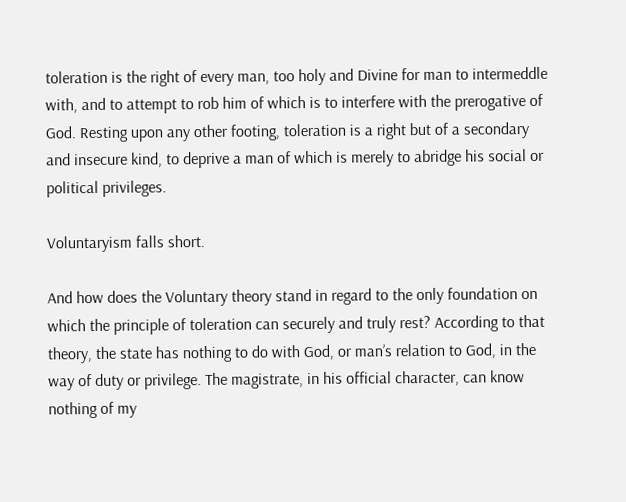toleration is the right of every man, too holy and Divine for man to intermeddle with, and to attempt to rob him of which is to interfere with the prerogative of God. Resting upon any other footing, toleration is a right but of a secondary and insecure kind, to deprive a man of which is merely to abridge his social or political privileges.

Voluntaryism falls short.

And how does the Voluntary theory stand in regard to the only foundation on which the principle of toleration can securely and truly rest? According to that theory, the state has nothing to do with God, or man’s relation to God, in the way of duty or privilege. The magistrate, in his official character, can know nothing of my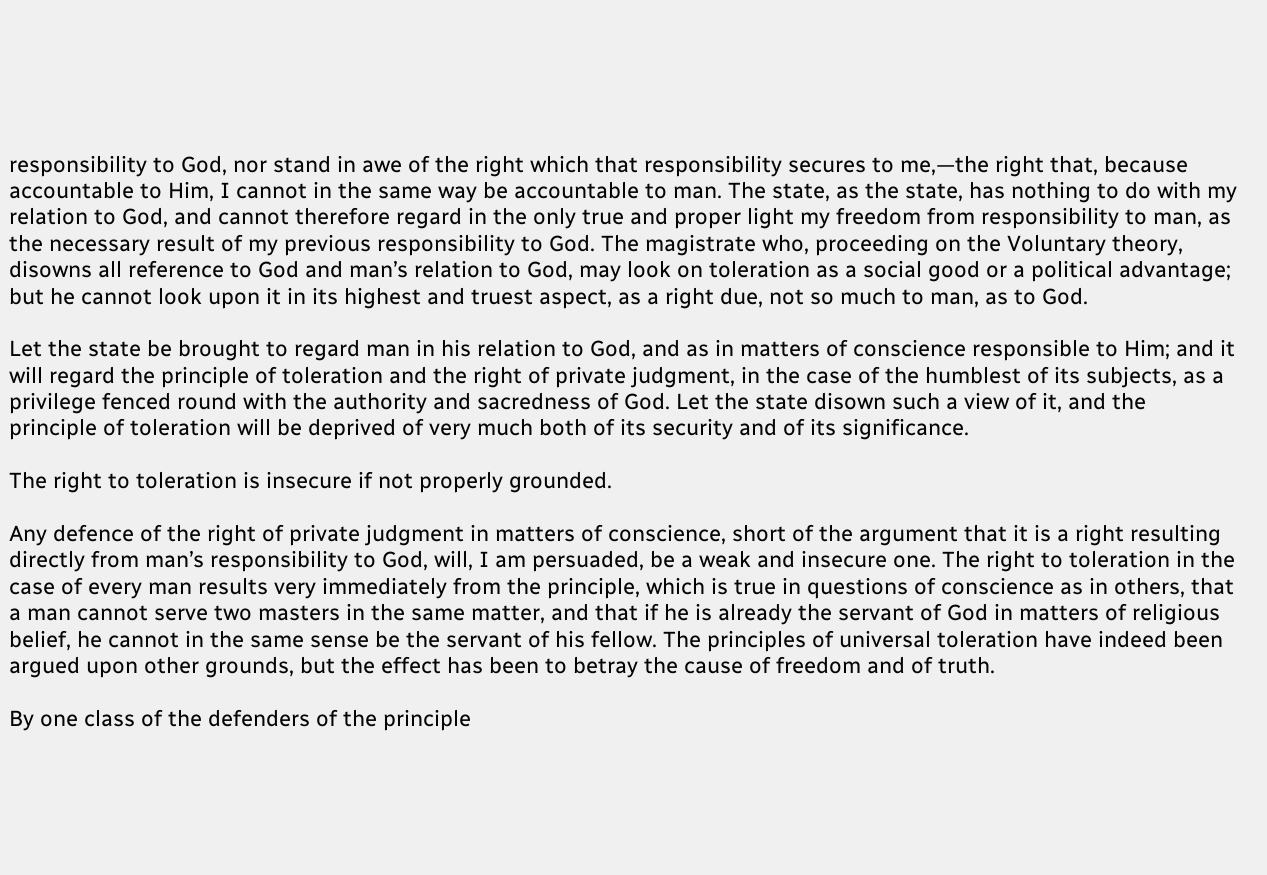responsibility to God, nor stand in awe of the right which that responsibility secures to me,—the right that, because accountable to Him, I cannot in the same way be accountable to man. The state, as the state, has nothing to do with my relation to God, and cannot therefore regard in the only true and proper light my freedom from responsibility to man, as the necessary result of my previous responsibility to God. The magistrate who, proceeding on the Voluntary theory, disowns all reference to God and man’s relation to God, may look on toleration as a social good or a political advantage; but he cannot look upon it in its highest and truest aspect, as a right due, not so much to man, as to God.

Let the state be brought to regard man in his relation to God, and as in matters of conscience responsible to Him; and it will regard the principle of toleration and the right of private judgment, in the case of the humblest of its subjects, as a privilege fenced round with the authority and sacredness of God. Let the state disown such a view of it, and the principle of toleration will be deprived of very much both of its security and of its significance.

The right to toleration is insecure if not properly grounded.

Any defence of the right of private judgment in matters of conscience, short of the argument that it is a right resulting directly from man’s responsibility to God, will, I am persuaded, be a weak and insecure one. The right to toleration in the case of every man results very immediately from the principle, which is true in questions of conscience as in others, that a man cannot serve two masters in the same matter, and that if he is already the servant of God in matters of religious belief, he cannot in the same sense be the servant of his fellow. The principles of universal toleration have indeed been argued upon other grounds, but the effect has been to betray the cause of freedom and of truth.

By one class of the defenders of the principle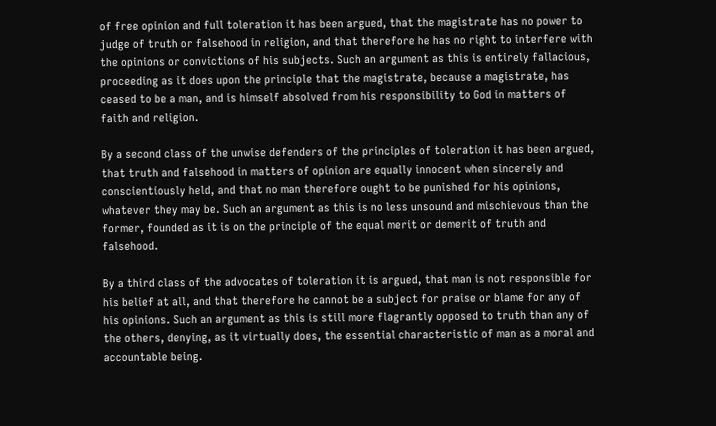of free opinion and full toleration it has been argued, that the magistrate has no power to judge of truth or falsehood in religion, and that therefore he has no right to interfere with the opinions or convictions of his subjects. Such an argument as this is entirely fallacious, proceeding as it does upon the principle that the magistrate, because a magistrate, has ceased to be a man, and is himself absolved from his responsibility to God in matters of faith and religion.

By a second class of the unwise defenders of the principles of toleration it has been argued, that truth and falsehood in matters of opinion are equally innocent when sincerely and conscientiously held, and that no man therefore ought to be punished for his opinions, whatever they may be. Such an argument as this is no less unsound and mischievous than the former, founded as it is on the principle of the equal merit or demerit of truth and falsehood.

By a third class of the advocates of toleration it is argued, that man is not responsible for his belief at all, and that therefore he cannot be a subject for praise or blame for any of his opinions. Such an argument as this is still more flagrantly opposed to truth than any of the others, denying, as it virtually does, the essential characteristic of man as a moral and accountable being.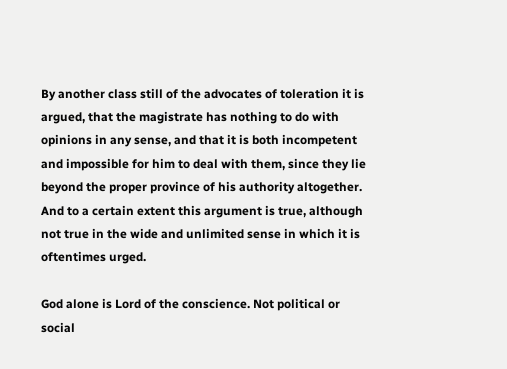By another class still of the advocates of toleration it is argued, that the magistrate has nothing to do with opinions in any sense, and that it is both incompetent and impossible for him to deal with them, since they lie beyond the proper province of his authority altogether. And to a certain extent this argument is true, although not true in the wide and unlimited sense in which it is oftentimes urged.

God alone is Lord of the conscience. Not political or social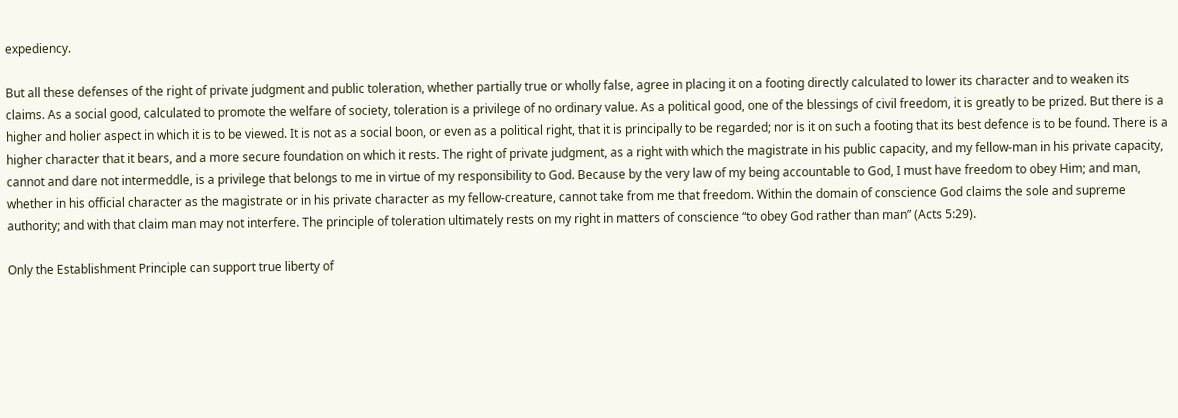expediency.

But all these defenses of the right of private judgment and public toleration, whether partially true or wholly false, agree in placing it on a footing directly calculated to lower its character and to weaken its claims. As a social good, calculated to promote the welfare of society, toleration is a privilege of no ordinary value. As a political good, one of the blessings of civil freedom, it is greatly to be prized. But there is a higher and holier aspect in which it is to be viewed. It is not as a social boon, or even as a political right, that it is principally to be regarded; nor is it on such a footing that its best defence is to be found. There is a higher character that it bears, and a more secure foundation on which it rests. The right of private judgment, as a right with which the magistrate in his public capacity, and my fellow-man in his private capacity, cannot and dare not intermeddle, is a privilege that belongs to me in virtue of my responsibility to God. Because by the very law of my being accountable to God, I must have freedom to obey Him; and man, whether in his official character as the magistrate or in his private character as my fellow-creature, cannot take from me that freedom. Within the domain of conscience God claims the sole and supreme authority; and with that claim man may not interfere. The principle of toleration ultimately rests on my right in matters of conscience “to obey God rather than man” (Acts 5:29).

Only the Establishment Principle can support true liberty of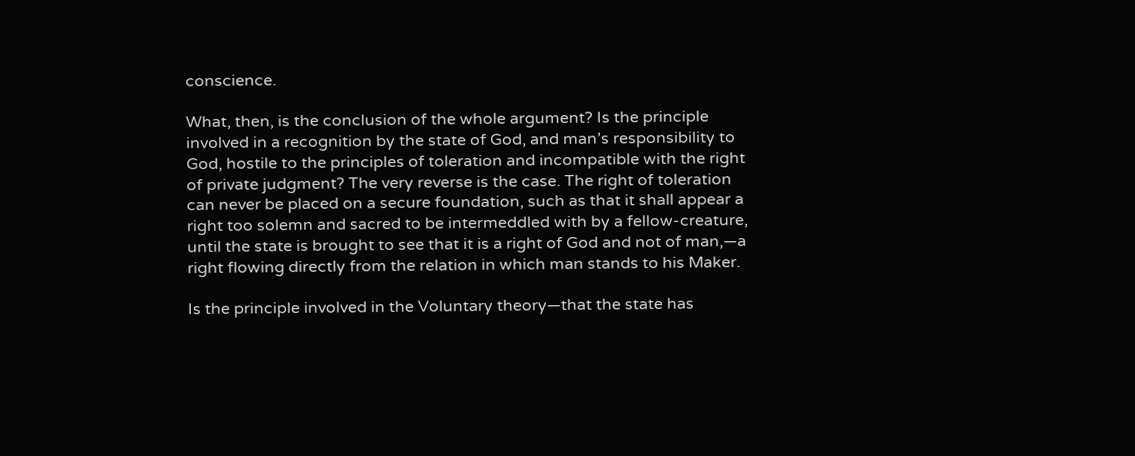conscience.

What, then, is the conclusion of the whole argument? Is the principle involved in a recognition by the state of God, and man’s responsibility to God, hostile to the principles of toleration and incompatible with the right of private judgment? The very reverse is the case. The right of toleration can never be placed on a secure foundation, such as that it shall appear a right too solemn and sacred to be intermeddled with by a fellow-creature, until the state is brought to see that it is a right of God and not of man,—a right flowing directly from the relation in which man stands to his Maker.

Is the principle involved in the Voluntary theory—that the state has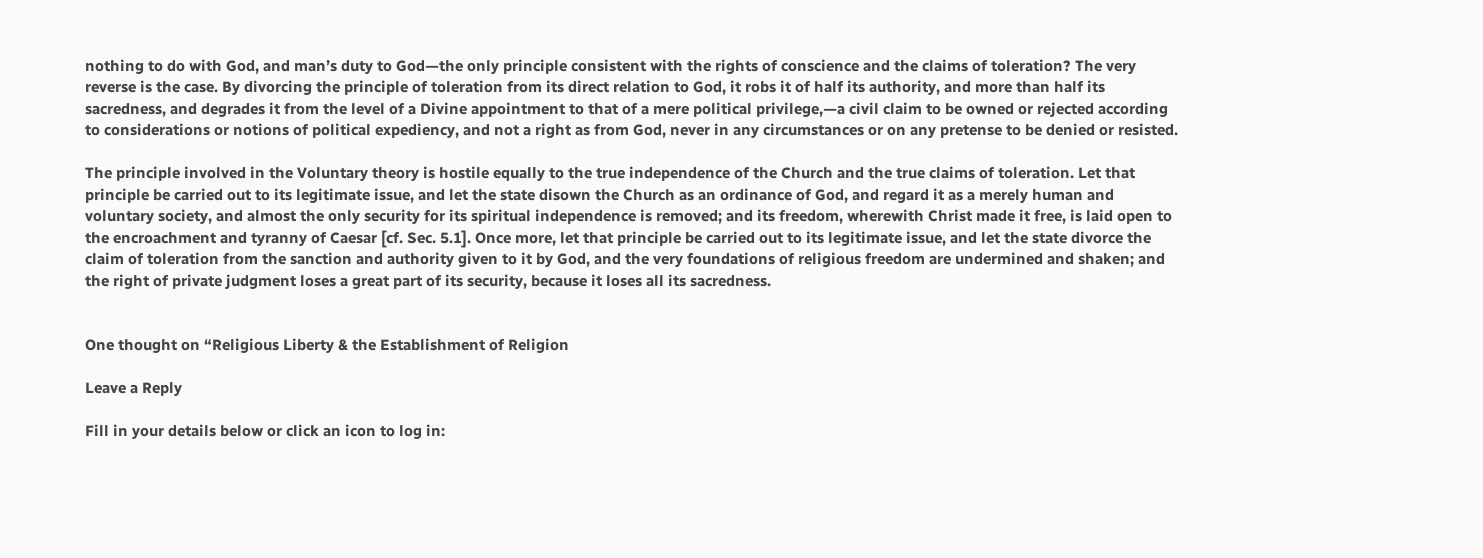nothing to do with God, and man’s duty to God—the only principle consistent with the rights of conscience and the claims of toleration? The very reverse is the case. By divorcing the principle of toleration from its direct relation to God, it robs it of half its authority, and more than half its sacredness, and degrades it from the level of a Divine appointment to that of a mere political privilege,—a civil claim to be owned or rejected according to considerations or notions of political expediency, and not a right as from God, never in any circumstances or on any pretense to be denied or resisted.

The principle involved in the Voluntary theory is hostile equally to the true independence of the Church and the true claims of toleration. Let that principle be carried out to its legitimate issue, and let the state disown the Church as an ordinance of God, and regard it as a merely human and voluntary society, and almost the only security for its spiritual independence is removed; and its freedom, wherewith Christ made it free, is laid open to the encroachment and tyranny of Caesar [cf. Sec. 5.1]. Once more, let that principle be carried out to its legitimate issue, and let the state divorce the claim of toleration from the sanction and authority given to it by God, and the very foundations of religious freedom are undermined and shaken; and the right of private judgment loses a great part of its security, because it loses all its sacredness.


One thought on “Religious Liberty & the Establishment of Religion

Leave a Reply

Fill in your details below or click an icon to log in: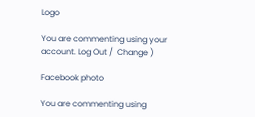Logo

You are commenting using your account. Log Out /  Change )

Facebook photo

You are commenting using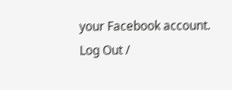your Facebook account. Log Out /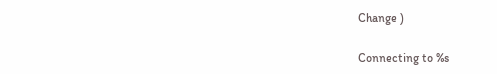Change )

Connecting to %s